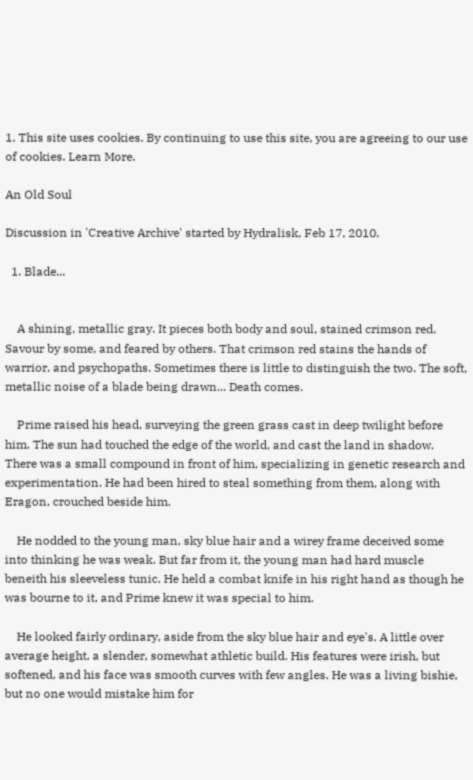1. This site uses cookies. By continuing to use this site, you are agreeing to our use of cookies. Learn More.

An Old Soul

Discussion in 'Creative Archive' started by Hydralisk, Feb 17, 2010.

  1. Blade...


    A shining, metallic gray. It pieces both body and soul, stained crimson red. Savour by some, and feared by others. That crimson red stains the hands of warrior, and psychopaths. Sometimes there is little to distinguish the two. The soft, metallic noise of a blade being drawn... Death comes.

    Prime raised his head, surveying the green grass cast in deep twilight before him. The sun had touched the edge of the world, and cast the land in shadow. There was a small compound in front of him, specializing in genetic research and experimentation. He had been hired to steal something from them, along with Eragon, crouched beside him.

    He nodded to the young man, sky blue hair and a wirey frame deceived some into thinking he was weak. But far from it, the young man had hard muscle beneith his sleeveless tunic. He held a combat knife in his right hand as though he was bourne to it, and Prime knew it was special to him.

    He looked fairly ordinary, aside from the sky blue hair and eye's. A little over average height, a slender, somewhat athletic build. His features were irish, but softened, and his face was smooth curves with few angles. He was a living bishie, but no one would mistake him for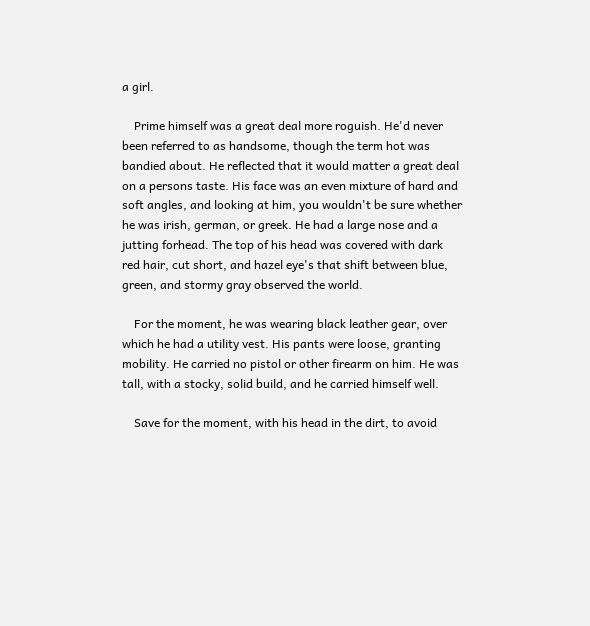a girl.

    Prime himself was a great deal more roguish. He'd never been referred to as handsome, though the term hot was bandied about. He reflected that it would matter a great deal on a persons taste. His face was an even mixture of hard and soft angles, and looking at him, you wouldn't be sure whether he was irish, german, or greek. He had a large nose and a jutting forhead. The top of his head was covered with dark red hair, cut short, and hazel eye's that shift between blue, green, and stormy gray observed the world.

    For the moment, he was wearing black leather gear, over which he had a utility vest. His pants were loose, granting mobility. He carried no pistol or other firearm on him. He was tall, with a stocky, solid build, and he carried himself well.

    Save for the moment, with his head in the dirt, to avoid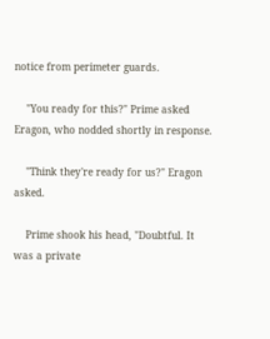notice from perimeter guards.

    "You ready for this?" Prime asked Eragon, who nodded shortly in response.

    "Think they're ready for us?" Eragon asked.

    Prime shook his head, "Doubtful. It was a private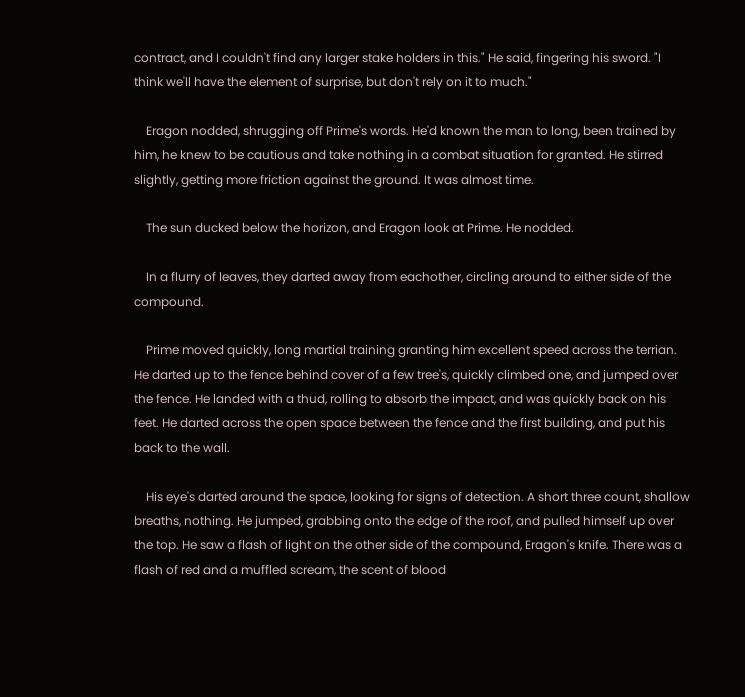contract, and I couldn't find any larger stake holders in this." He said, fingering his sword. "I think we'll have the element of surprise, but don't rely on it to much."

    Eragon nodded, shrugging off Prime's words. He'd known the man to long, been trained by him, he knew to be cautious and take nothing in a combat situation for granted. He stirred slightly, getting more friction against the ground. It was almost time.

    The sun ducked below the horizon, and Eragon look at Prime. He nodded.

    In a flurry of leaves, they darted away from eachother, circling around to either side of the compound.

    Prime moved quickly, long martial training granting him excellent speed across the terrian. He darted up to the fence behind cover of a few tree's, quickly climbed one, and jumped over the fence. He landed with a thud, rolling to absorb the impact, and was quickly back on his feet. He darted across the open space between the fence and the first building, and put his back to the wall.

    His eye's darted around the space, looking for signs of detection. A short three count, shallow breaths, nothing. He jumped, grabbing onto the edge of the roof, and pulled himself up over the top. He saw a flash of light on the other side of the compound, Eragon's knife. There was a flash of red and a muffled scream, the scent of blood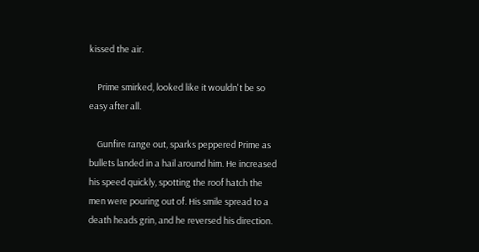kissed the air.

    Prime smirked, looked like it wouldn't be so easy after all.

    Gunfire range out, sparks peppered Prime as bullets landed in a hail around him. He increased his speed quickly, spotting the roof hatch the men were pouring out of. His smile spread to a death heads grin, and he reversed his direction.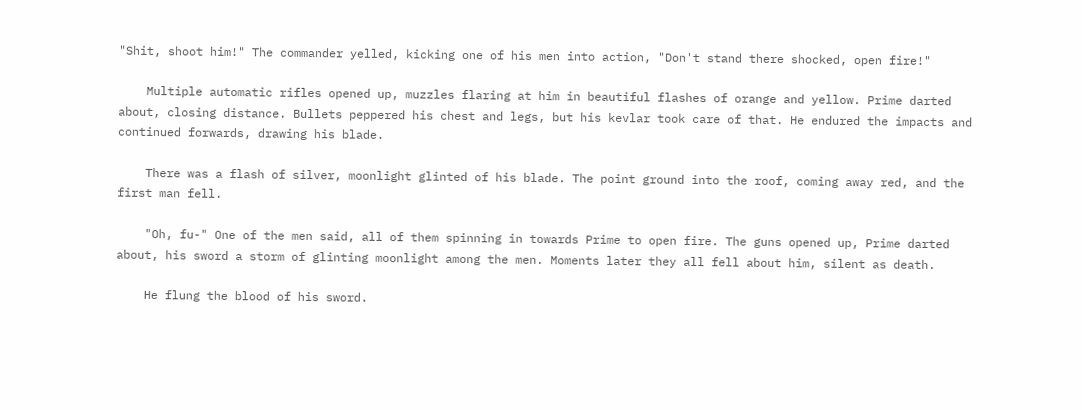"Shit, shoot him!" The commander yelled, kicking one of his men into action, "Don't stand there shocked, open fire!"

    Multiple automatic rifles opened up, muzzles flaring at him in beautiful flashes of orange and yellow. Prime darted about, closing distance. Bullets peppered his chest and legs, but his kevlar took care of that. He endured the impacts and continued forwards, drawing his blade.

    There was a flash of silver, moonlight glinted of his blade. The point ground into the roof, coming away red, and the first man fell.

    "Oh, fu-" One of the men said, all of them spinning in towards Prime to open fire. The guns opened up, Prime darted about, his sword a storm of glinting moonlight among the men. Moments later they all fell about him, silent as death.

    He flung the blood of his sword.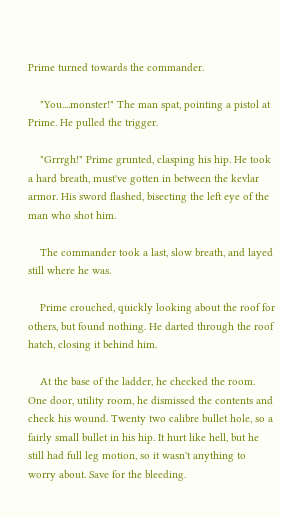Prime turned towards the commander.

    "You....monster!" The man spat, pointing a pistol at Prime. He pulled the trigger.

    "Grrrgh!" Prime grunted, clasping his hip. He took a hard breath, must've gotten in between the kevlar armor. His sword flashed, bisecting the left eye of the man who shot him.

    The commander took a last, slow breath, and layed still where he was.

    Prime crouched, quickly looking about the roof for others, but found nothing. He darted through the roof hatch, closing it behind him.

    At the base of the ladder, he checked the room. One door, utility room, he dismissed the contents and check his wound. Twenty two calibre bullet hole, so a fairly small bullet in his hip. It hurt like hell, but he still had full leg motion, so it wasn't anything to worry about. Save for the bleeding.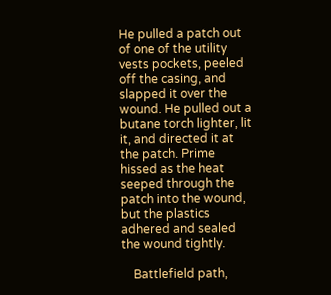He pulled a patch out of one of the utility vests pockets, peeled off the casing, and slapped it over the wound. He pulled out a butane torch lighter, lit it, and directed it at the patch. Prime hissed as the heat seeped through the patch into the wound, but the plastics adhered and sealed the wound tightly.

    Battlefield path,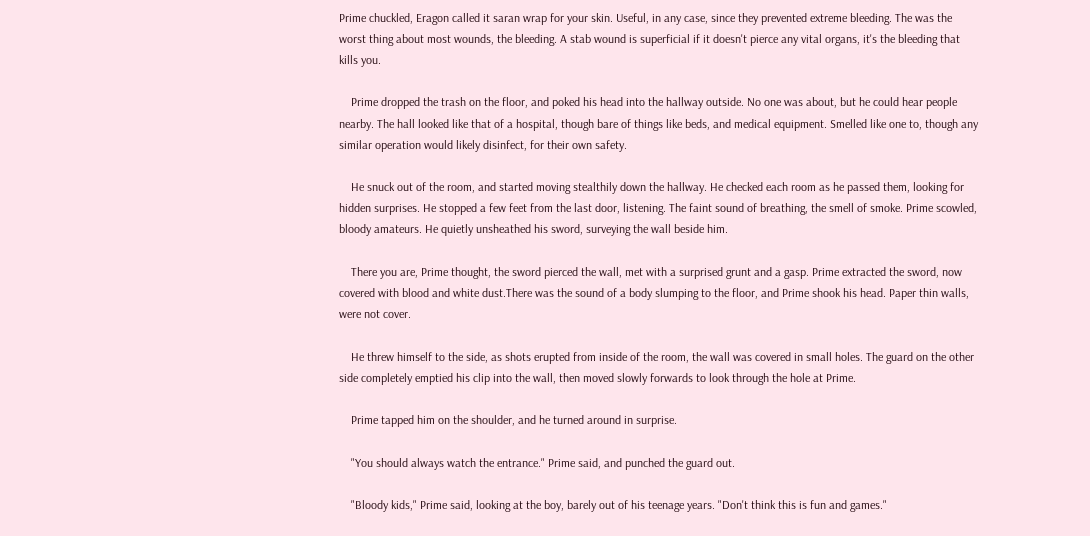Prime chuckled, Eragon called it saran wrap for your skin. Useful, in any case, since they prevented extreme bleeding. The was the worst thing about most wounds, the bleeding. A stab wound is superficial if it doesn't pierce any vital organs, it's the bleeding that kills you.

    Prime dropped the trash on the floor, and poked his head into the hallway outside. No one was about, but he could hear people nearby. The hall looked like that of a hospital, though bare of things like beds, and medical equipment. Smelled like one to, though any similar operation would likely disinfect, for their own safety.

    He snuck out of the room, and started moving stealthily down the hallway. He checked each room as he passed them, looking for hidden surprises. He stopped a few feet from the last door, listening. The faint sound of breathing, the smell of smoke. Prime scowled, bloody amateurs. He quietly unsheathed his sword, surveying the wall beside him.

    There you are, Prime thought, the sword pierced the wall, met with a surprised grunt and a gasp. Prime extracted the sword, now covered with blood and white dust.There was the sound of a body slumping to the floor, and Prime shook his head. Paper thin walls, were not cover.

    He threw himself to the side, as shots erupted from inside of the room, the wall was covered in small holes. The guard on the other side completely emptied his clip into the wall, then moved slowly forwards to look through the hole at Prime.

    Prime tapped him on the shoulder, and he turned around in surprise.

    "You should always watch the entrance." Prime said, and punched the guard out.

    "Bloody kids," Prime said, looking at the boy, barely out of his teenage years. "Don't think this is fun and games."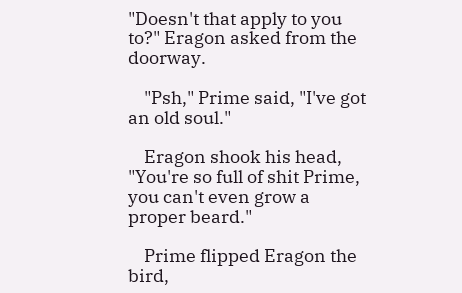"Doesn't that apply to you to?" Eragon asked from the doorway.

    "Psh," Prime said, "I've got an old soul."

    Eragon shook his head, "You're so full of shit Prime, you can't even grow a proper beard."

    Prime flipped Eragon the bird,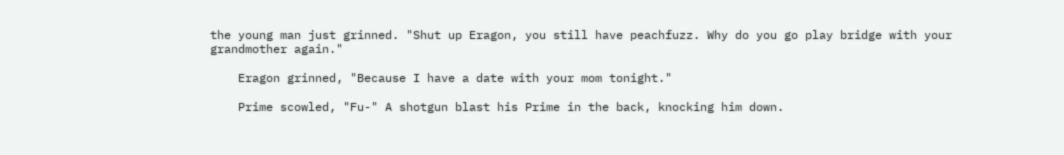the young man just grinned. "Shut up Eragon, you still have peachfuzz. Why do you go play bridge with your grandmother again."

    Eragon grinned, "Because I have a date with your mom tonight."

    Prime scowled, "Fu-" A shotgun blast his Prime in the back, knocking him down.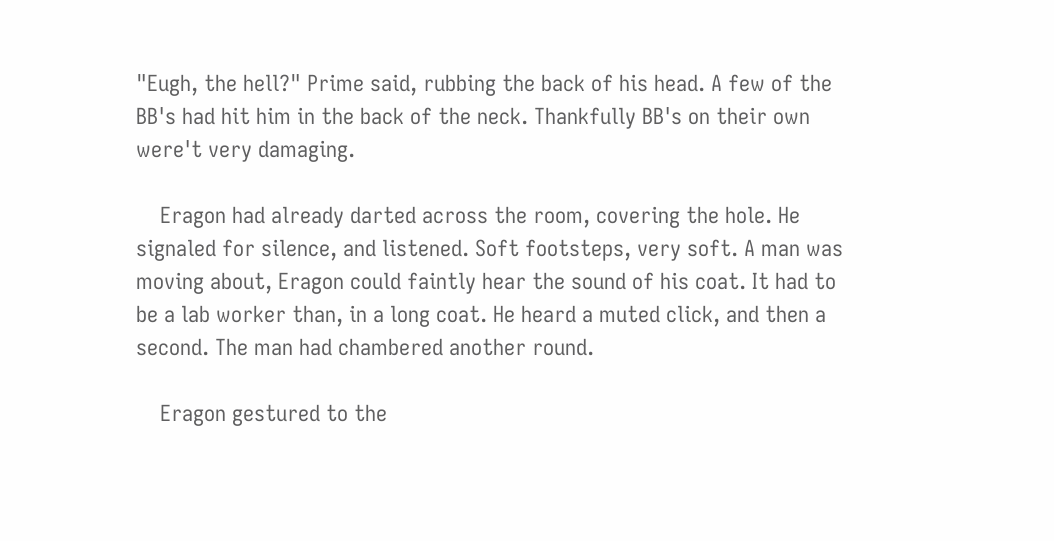"Eugh, the hell?" Prime said, rubbing the back of his head. A few of the BB's had hit him in the back of the neck. Thankfully BB's on their own were't very damaging.

    Eragon had already darted across the room, covering the hole. He signaled for silence, and listened. Soft footsteps, very soft. A man was moving about, Eragon could faintly hear the sound of his coat. It had to be a lab worker than, in a long coat. He heard a muted click, and then a second. The man had chambered another round.

    Eragon gestured to the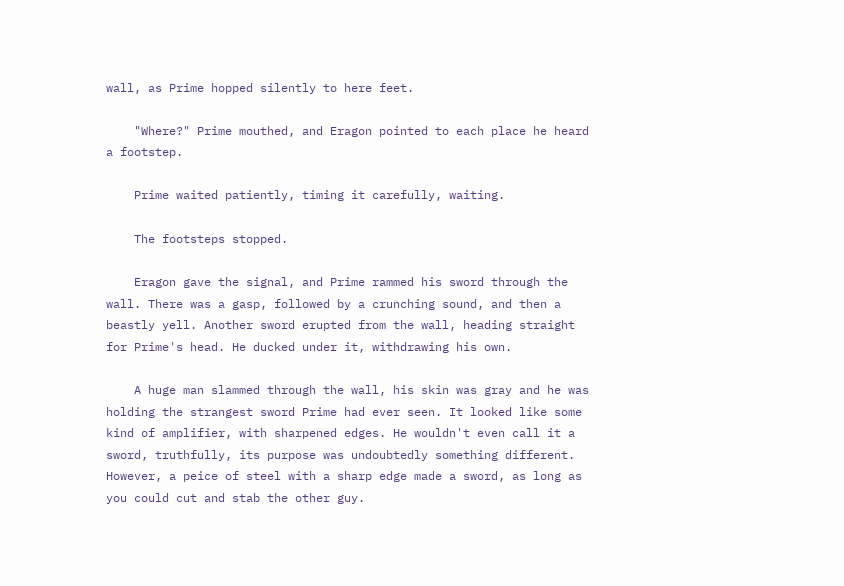wall, as Prime hopped silently to here feet.

    "Where?" Prime mouthed, and Eragon pointed to each place he heard a footstep.

    Prime waited patiently, timing it carefully, waiting.

    The footsteps stopped.

    Eragon gave the signal, and Prime rammed his sword through the wall. There was a gasp, followed by a crunching sound, and then a beastly yell. Another sword erupted from the wall, heading straight for Prime's head. He ducked under it, withdrawing his own.

    A huge man slammed through the wall, his skin was gray and he was holding the strangest sword Prime had ever seen. It looked like some kind of amplifier, with sharpened edges. He wouldn't even call it a sword, truthfully, its purpose was undoubtedly something different. However, a peice of steel with a sharp edge made a sword, as long as you could cut and stab the other guy.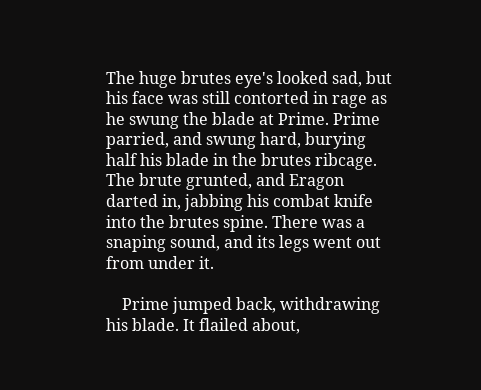The huge brutes eye's looked sad, but his face was still contorted in rage as he swung the blade at Prime. Prime parried, and swung hard, burying half his blade in the brutes ribcage. The brute grunted, and Eragon darted in, jabbing his combat knife into the brutes spine. There was a snaping sound, and its legs went out from under it.

    Prime jumped back, withdrawing his blade. It flailed about,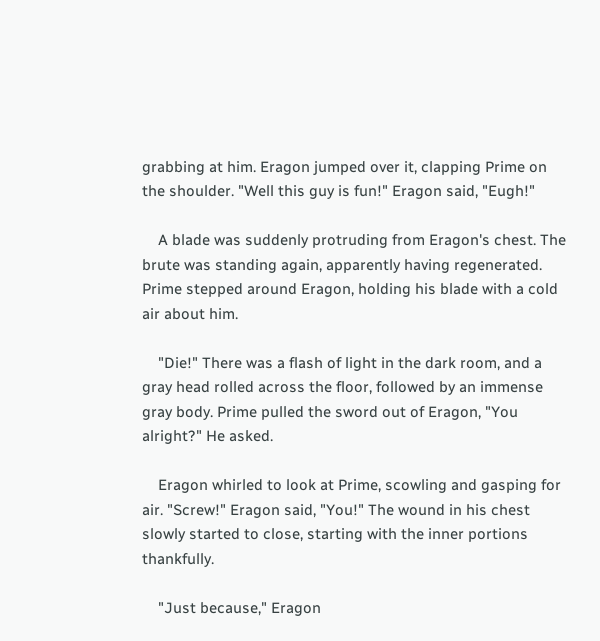grabbing at him. Eragon jumped over it, clapping Prime on the shoulder. "Well this guy is fun!" Eragon said, "Eugh!"

    A blade was suddenly protruding from Eragon's chest. The brute was standing again, apparently having regenerated. Prime stepped around Eragon, holding his blade with a cold air about him.

    "Die!" There was a flash of light in the dark room, and a gray head rolled across the floor, followed by an immense gray body. Prime pulled the sword out of Eragon, "You alright?" He asked.

    Eragon whirled to look at Prime, scowling and gasping for air. "Screw!" Eragon said, "You!" The wound in his chest slowly started to close, starting with the inner portions thankfully.

    "Just because," Eragon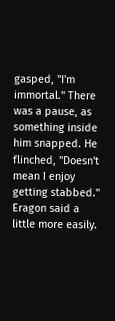gasped, "I'm immortal." There was a pause, as something inside him snapped. He flinched, "Doesn't mean I enjoy getting stabbed." Eragon said a little more easily.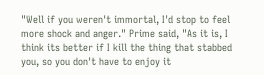"Well if you weren't immortal, I'd stop to feel more shock and anger." Prime said, "As it is, I think its better if I kill the thing that stabbed you, so you don't have to enjoy it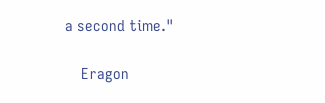a second time."

    Eragon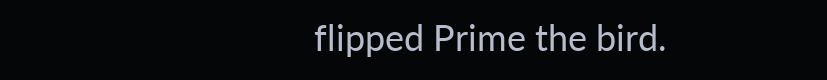flipped Prime the bird.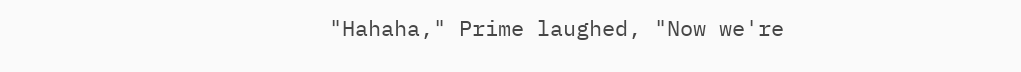"Hahaha," Prime laughed, "Now we're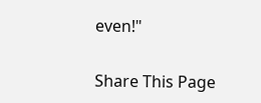even!"

Share This Page